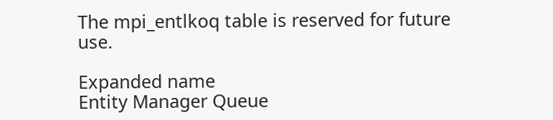The mpi_entlkoq table is reserved for future use.

Expanded name
Entity Manager Queue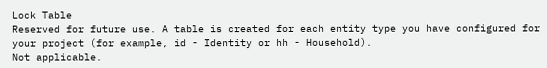Lock Table
Reserved for future use. A table is created for each entity type you have configured for your project (for example, id - Identity or hh - Household).
Not applicable.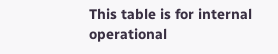This table is for internal operational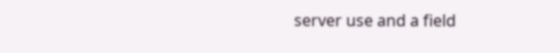server use and a field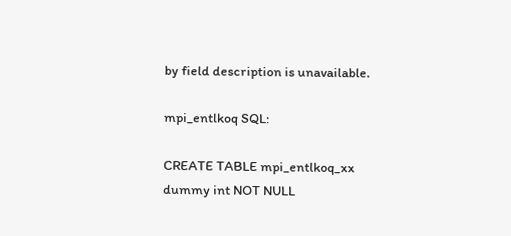by field description is unavailable.

mpi_entlkoq SQL:

CREATE TABLE mpi_entlkoq_xx
dummy int NOT NULL